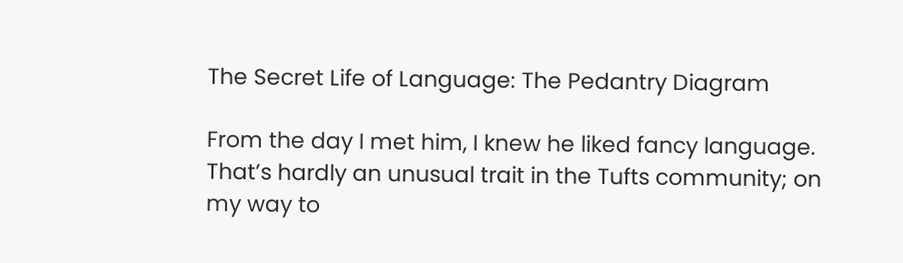The Secret Life of Language: The Pedantry Diagram

From the day I met him, I knew he liked fancy language. That’s hardly an unusual trait in the Tufts community; on my way to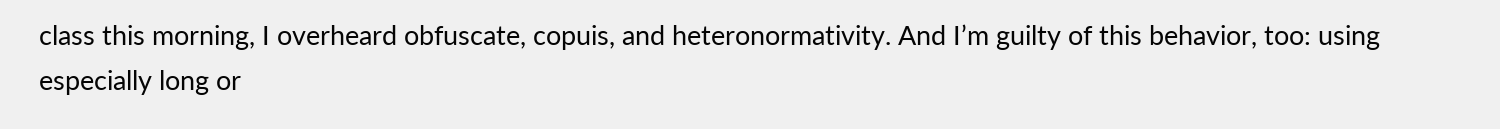class this morning, I overheard obfuscate, copuis, and heteronormativity. And I’m guilty of this behavior, too: using especially long or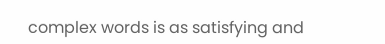complex words is as satisfying and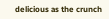delicious as the crunch